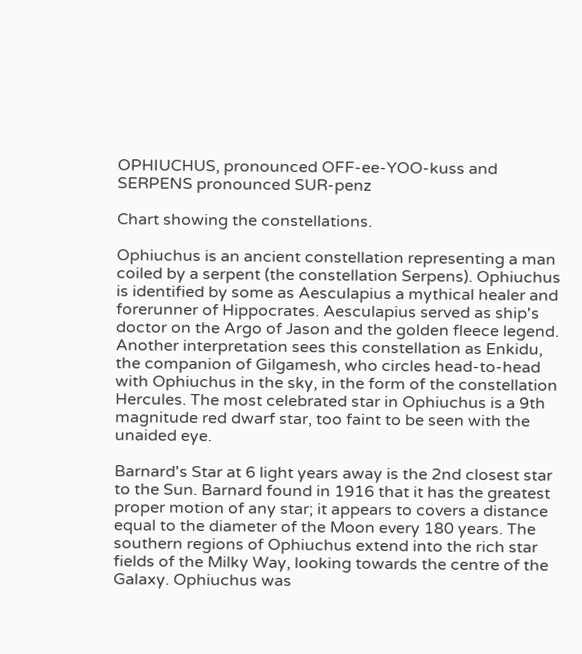OPHIUCHUS, pronounced OFF-ee-YOO-kuss and SERPENS pronounced SUR-penz

Chart showing the constellations.

Ophiuchus is an ancient constellation representing a man coiled by a serpent (the constellation Serpens). Ophiuchus is identified by some as Aesculapius a mythical healer and forerunner of Hippocrates. Aesculapius served as ship's doctor on the Argo of Jason and the golden fleece legend. Another interpretation sees this constellation as Enkidu, the companion of Gilgamesh, who circles head-to-head with Ophiuchus in the sky, in the form of the constellation Hercules. The most celebrated star in Ophiuchus is a 9th magnitude red dwarf star, too faint to be seen with the unaided eye.

Barnard's Star at 6 light years away is the 2nd closest star to the Sun. Barnard found in 1916 that it has the greatest proper motion of any star; it appears to covers a distance equal to the diameter of the Moon every 180 years. The southern regions of Ophiuchus extend into the rich star fields of the Milky Way, looking towards the centre of the Galaxy. Ophiuchus was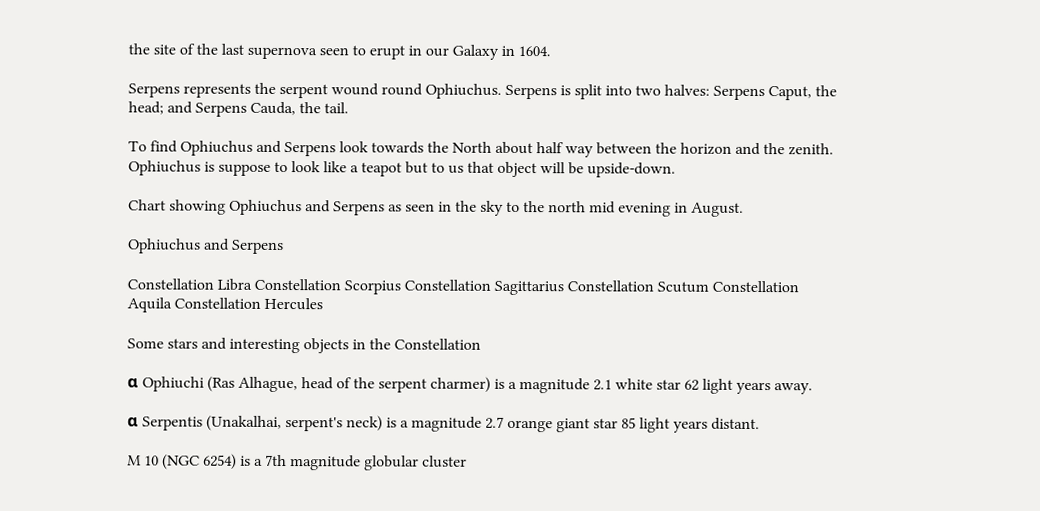the site of the last supernova seen to erupt in our Galaxy in 1604.

Serpens represents the serpent wound round Ophiuchus. Serpens is split into two halves: Serpens Caput, the head; and Serpens Cauda, the tail.

To find Ophiuchus and Serpens look towards the North about half way between the horizon and the zenith. Ophiuchus is suppose to look like a teapot but to us that object will be upside-down.

Chart showing Ophiuchus and Serpens as seen in the sky to the north mid evening in August.

Ophiuchus and Serpens

Constellation Libra Constellation Scorpius Constellation Sagittarius Constellation Scutum Constellation Aquila Constellation Hercules

Some stars and interesting objects in the Constellation

α Ophiuchi (Ras Alhague, head of the serpent charmer) is a magnitude 2.1 white star 62 light years away.

α Serpentis (Unakalhai, serpent's neck) is a magnitude 2.7 orange giant star 85 light years distant.

M 10 (NGC 6254) is a 7th magnitude globular cluster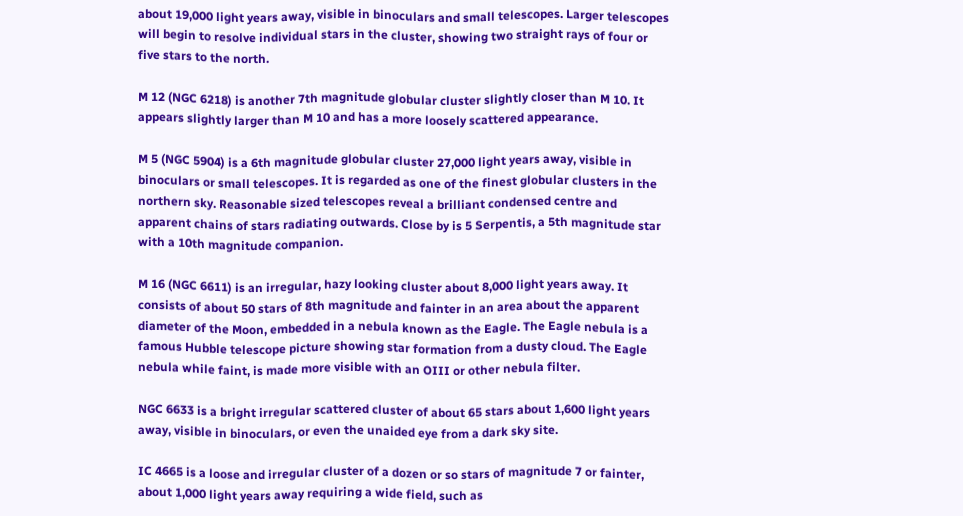about 19,000 light years away, visible in binoculars and small telescopes. Larger telescopes will begin to resolve individual stars in the cluster, showing two straight rays of four or five stars to the north.

M 12 (NGC 6218) is another 7th magnitude globular cluster slightly closer than M 10. It appears slightly larger than M 10 and has a more loosely scattered appearance.

M 5 (NGC 5904) is a 6th magnitude globular cluster 27,000 light years away, visible in binoculars or small telescopes. It is regarded as one of the finest globular clusters in the northern sky. Reasonable sized telescopes reveal a brilliant condensed centre and apparent chains of stars radiating outwards. Close by is 5 Serpentis, a 5th magnitude star with a 10th magnitude companion.

M 16 (NGC 6611) is an irregular, hazy looking cluster about 8,000 light years away. It consists of about 50 stars of 8th magnitude and fainter in an area about the apparent diameter of the Moon, embedded in a nebula known as the Eagle. The Eagle nebula is a famous Hubble telescope picture showing star formation from a dusty cloud. The Eagle nebula while faint, is made more visible with an OIII or other nebula filter.

NGC 6633 is a bright irregular scattered cluster of about 65 stars about 1,600 light years away, visible in binoculars, or even the unaided eye from a dark sky site.

IC 4665 is a loose and irregular cluster of a dozen or so stars of magnitude 7 or fainter, about 1,000 light years away requiring a wide field, such as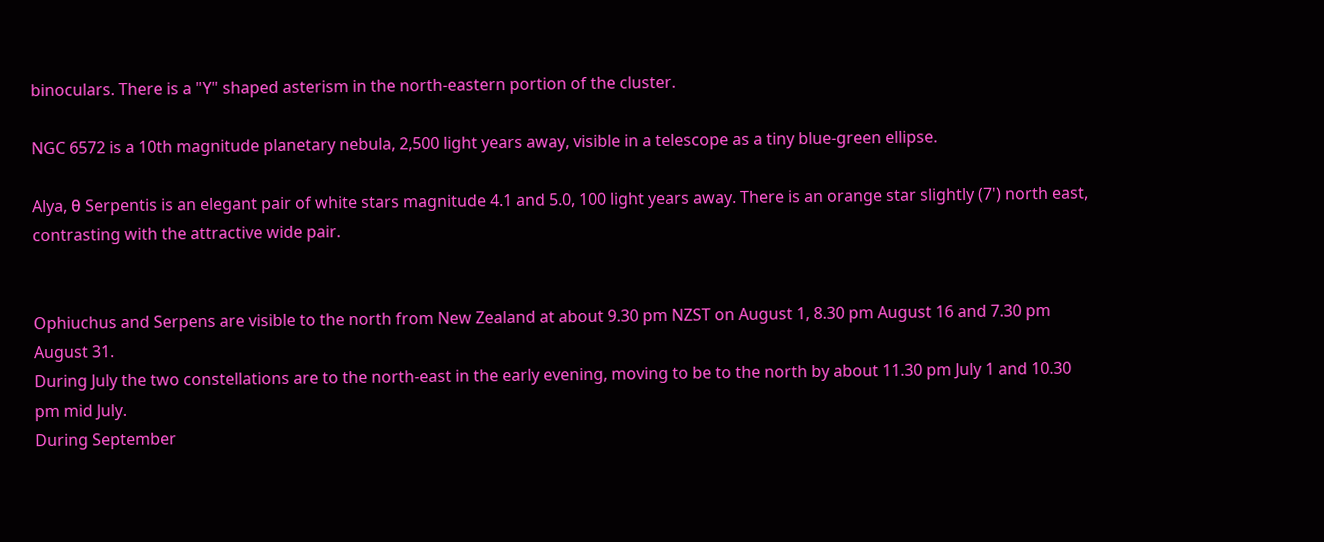binoculars. There is a "Y" shaped asterism in the north-eastern portion of the cluster.

NGC 6572 is a 10th magnitude planetary nebula, 2,500 light years away, visible in a telescope as a tiny blue-green ellipse.

Alya, θ Serpentis is an elegant pair of white stars magnitude 4.1 and 5.0, 100 light years away. There is an orange star slightly (7') north east, contrasting with the attractive wide pair.


Ophiuchus and Serpens are visible to the north from New Zealand at about 9.30 pm NZST on August 1, 8.30 pm August 16 and 7.30 pm August 31.
During July the two constellations are to the north-east in the early evening, moving to be to the north by about 11.30 pm July 1 and 10.30 pm mid July.
During September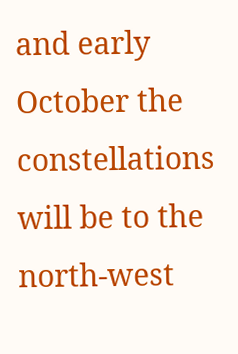and early October the constellations will be to the north-west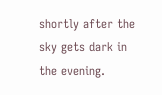shortly after the sky gets dark in the evening.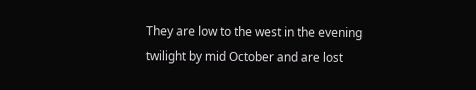They are low to the west in the evening twilight by mid October and are lost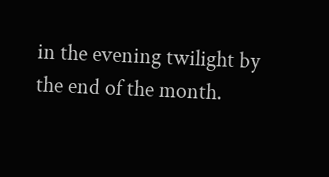in the evening twilight by the end of the month.